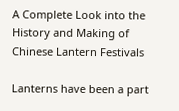A Complete Look into the History and Making of Chinese Lantern Festivals

Lanterns have been a part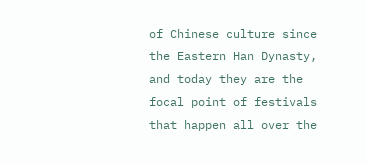of Chinese culture since the Eastern Han Dynasty, and today they are the focal point of festivals that happen all over the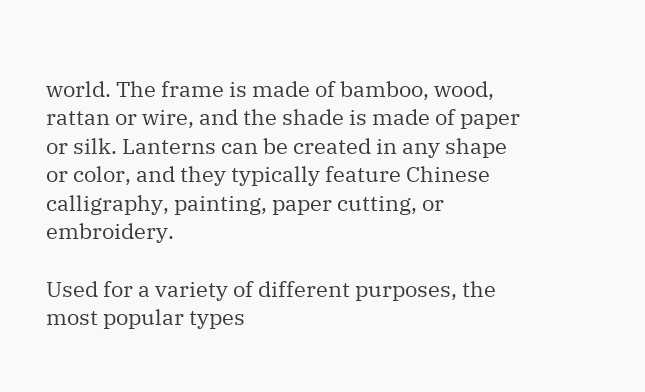world. The frame is made of bamboo, wood, rattan or wire, and the shade is made of paper or silk. Lanterns can be created in any shape or color, and they typically feature Chinese calligraphy, painting, paper cutting, or embroidery.

Used for a variety of different purposes, the most popular types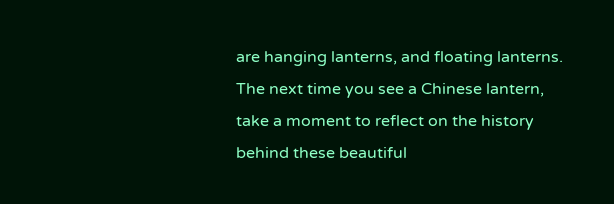are hanging lanterns, and floating lanterns. The next time you see a Chinese lantern, take a moment to reflect on the history behind these beautiful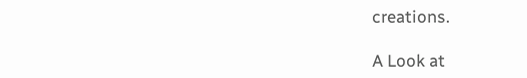creations.

A Look at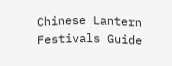Chinese Lantern Festivals Guide